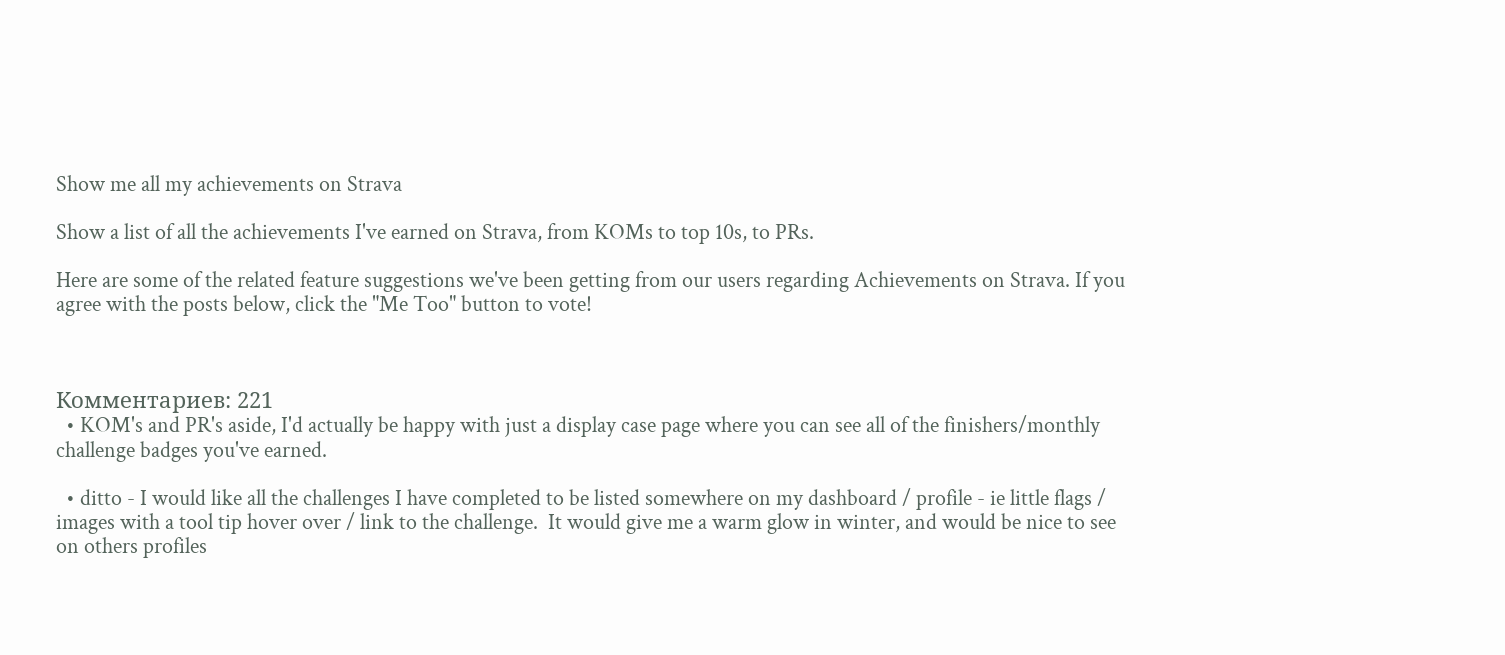Show me all my achievements on Strava

Show a list of all the achievements I've earned on Strava, from KOMs to top 10s, to PRs.

Here are some of the related feature suggestions we've been getting from our users regarding Achievements on Strava. If you agree with the posts below, click the "Me Too" button to vote!



Комментариев: 221
  • KOM's and PR's aside, I'd actually be happy with just a display case page where you can see all of the finishers/monthly challenge badges you've earned.

  • ditto - I would like all the challenges I have completed to be listed somewhere on my dashboard / profile - ie little flags / images with a tool tip hover over / link to the challenge.  It would give me a warm glow in winter, and would be nice to see on others profiles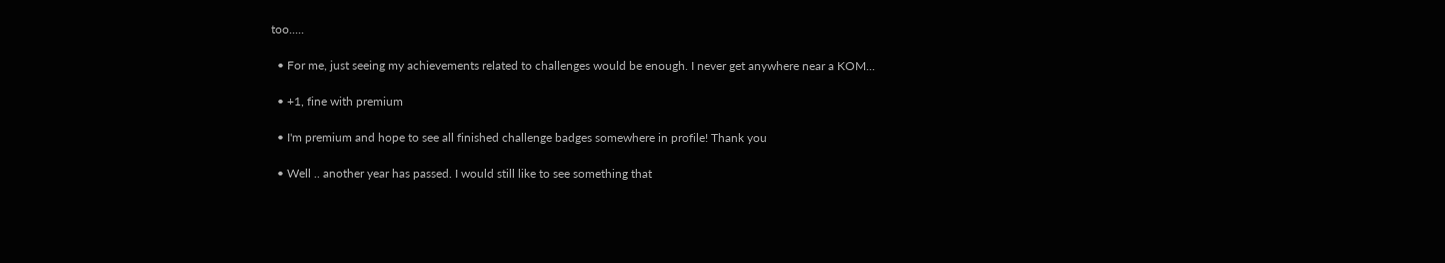too.....

  • For me, just seeing my achievements related to challenges would be enough. I never get anywhere near a KOM...

  • +1, fine with premium

  • I'm premium and hope to see all finished challenge badges somewhere in profile! Thank you

  • Well .. another year has passed. I would still like to see something that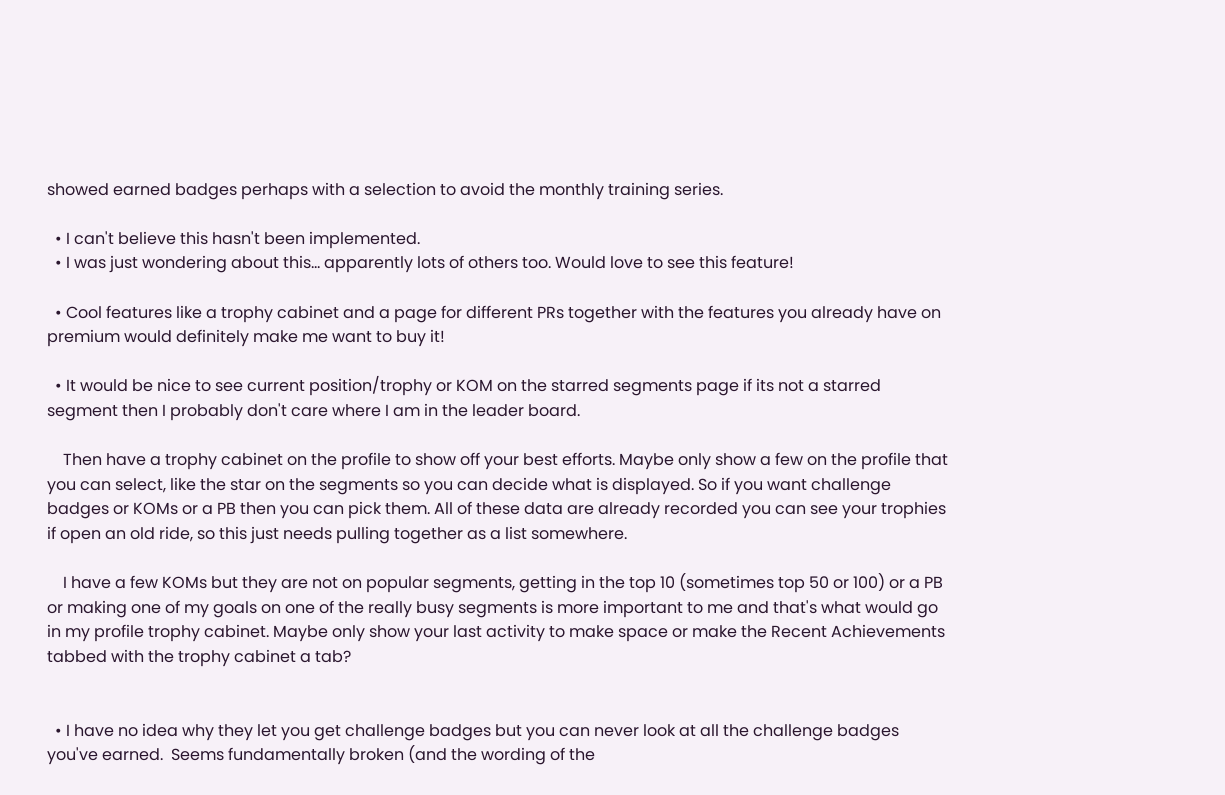showed earned badges perhaps with a selection to avoid the monthly training series.

  • I can't believe this hasn't been implemented.
  • I was just wondering about this... apparently lots of others too. Would love to see this feature!

  • Cool features like a trophy cabinet and a page for different PRs together with the features you already have on premium would definitely make me want to buy it!

  • It would be nice to see current position/trophy or KOM on the starred segments page if its not a starred segment then I probably don't care where I am in the leader board.

    Then have a trophy cabinet on the profile to show off your best efforts. Maybe only show a few on the profile that you can select, like the star on the segments so you can decide what is displayed. So if you want challenge badges or KOMs or a PB then you can pick them. All of these data are already recorded you can see your trophies if open an old ride, so this just needs pulling together as a list somewhere.

    I have a few KOMs but they are not on popular segments, getting in the top 10 (sometimes top 50 or 100) or a PB or making one of my goals on one of the really busy segments is more important to me and that's what would go in my profile trophy cabinet. Maybe only show your last activity to make space or make the Recent Achievements tabbed with the trophy cabinet a tab?


  • I have no idea why they let you get challenge badges but you can never look at all the challenge badges you've earned.  Seems fundamentally broken (and the wording of the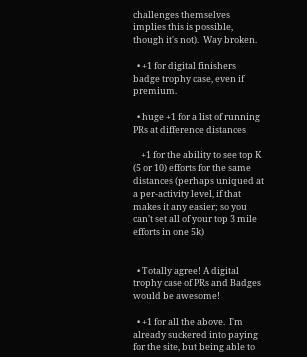challenges themselves implies this is possible, though it's not).  Way broken.

  • +1 for digital finishers badge trophy case, even if premium.

  • huge +1 for a list of running PRs at difference distances

    +1 for the ability to see top K (5 or 10) efforts for the same distances (perhaps uniqued at a per-activity level, if that makes it any easier; so you can't set all of your top 3 mile efforts in one 5k)


  • Totally agree! A digital trophy case of PRs and Badges would be awesome!

  • +1 for all the above.  I'm already suckered into paying for the site, but being able to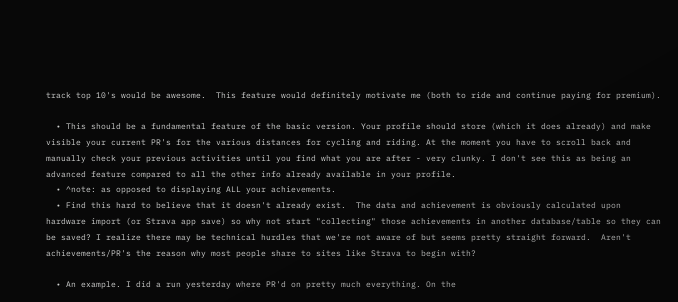track top 10's would be awesome.  This feature would definitely motivate me (both to ride and continue paying for premium).

  • This should be a fundamental feature of the basic version. Your profile should store (which it does already) and make visible your current PR's for the various distances for cycling and riding. At the moment you have to scroll back and manually check your previous activities until you find what you are after - very clunky. I don't see this as being an advanced feature compared to all the other info already available in your profile.
  • ^note: as opposed to displaying ALL your achievements.
  • Find this hard to believe that it doesn't already exist.  The data and achievement is obviously calculated upon hardware import (or Strava app save) so why not start "collecting" those achievements in another database/table so they can be saved? I realize there may be technical hurdles that we're not aware of but seems pretty straight forward.  Aren't achievements/PR's the reason why most people share to sites like Strava to begin with?

  • An example. I did a run yesterday where PR'd on pretty much everything. On the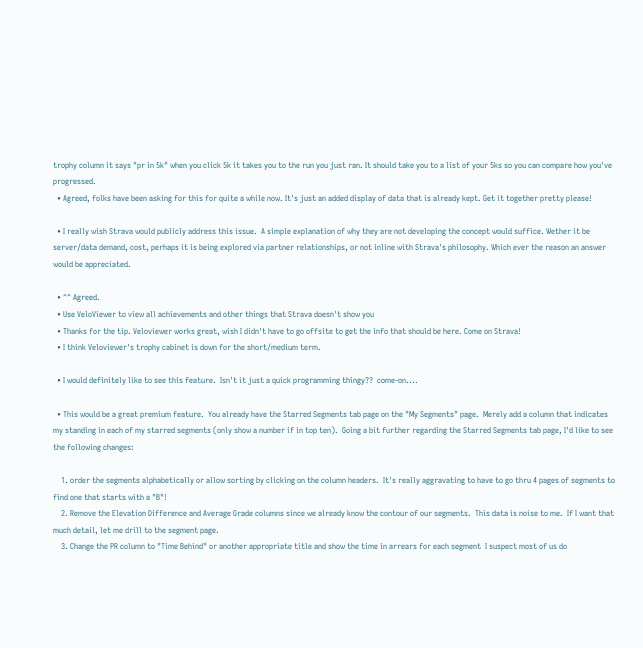trophy column it says "pr in 5k" when you click 5k it takes you to the run you just ran. It should take you to a list of your 5ks so you can compare how you've progressed.
  • Agreed, folks have been asking for this for quite a while now. It's just an added display of data that is already kept. Get it together pretty please!

  • I really wish Strava would publicly address this issue.  A simple explanation of why they are not developing the concept would suffice. Wether it be server/data demand, cost, perhaps it is being explored via partner relationships, or not inline with Strava's philosophy. Which ever the reason an answer would be appreciated.

  • ^^ Agreed.
  • Use VeloViewer to view all achievements and other things that Strava doesn't show you
  • Thanks for the tip. Veloviewer works great, wish I didn't have to go offsite to get the info that should be here. Come on Strava!
  • I think Veloviewer's trophy cabinet is down for the short/medium term.

  • I would definitely like to see this feature.  Isn't it just a quick programming thingy??  come-on....

  • This would be a great premium feature.  You already have the Starred Segments tab page on the "My Segments" page.  Merely add a column that indicates my standing in each of my starred segments (only show a number if in top ten).  Going a bit further regarding the Starred Segments tab page, I'd like to see the following changes:

    1. order the segments alphabetically or allow sorting by clicking on the column headers.  It's really aggravating to have to go thru 4 pages of segments to find one that starts with a "B"!
    2. Remove the Elevation Difference and Average Grade columns since we already know the contour of our segments.  This data is noise to me.  If I want that much detail, let me drill to the segment page.
    3. Change the PR column to "Time Behind" or another appropriate title and show the time in arrears for each segment  I suspect most of us do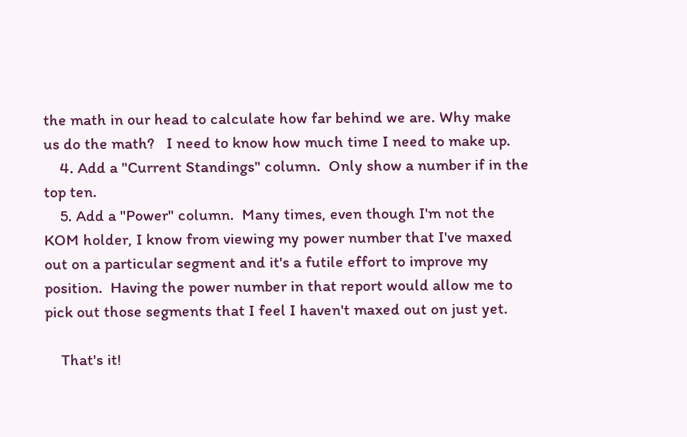the math in our head to calculate how far behind we are. Why make us do the math?   I need to know how much time I need to make up.
    4. Add a "Current Standings" column.  Only show a number if in the top ten.
    5. Add a "Power" column.  Many times, even though I'm not the KOM holder, I know from viewing my power number that I've maxed out on a particular segment and it's a futile effort to improve my position.  Having the power number in that report would allow me to pick out those segments that I feel I haven't maxed out on just yet.

    That's it!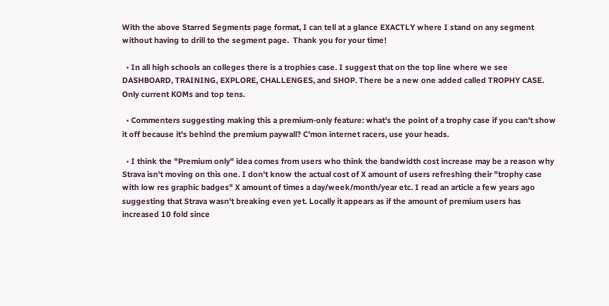With the above Starred Segments page format, I can tell at a glance EXACTLY where I stand on any segment without having to drill to the segment page.  Thank you for your time!

  • In all high schools an colleges there is a trophies case. I suggest that on the top line where we see DASHBOARD, TRAINING, EXPLORE, CHALLENGES, and SHOP. There be a new one added called TROPHY CASE. Only current KOMs and top tens.

  • Commenters suggesting making this a premium-only feature: what's the point of a trophy case if you can't show it off because it's behind the premium paywall? C'mon internet racers, use your heads.

  • I think the "Premium only" idea comes from users who think the bandwidth cost increase may be a reason why Strava isn't moving on this one. I don't know the actual cost of X amount of users refreshing their "trophy case with low res graphic badges" X amount of times a day/week/month/year etc. I read an article a few years ago suggesting that Strava wasn't breaking even yet. Locally it appears as if the amount of premium users has increased 10 fold since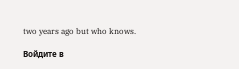two years ago but who knows.

Войдите в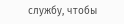службу, чтобы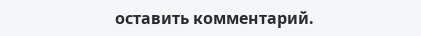оставить комментарий.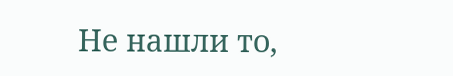Не нашли то,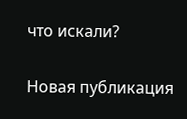что искали?

Новая публикация